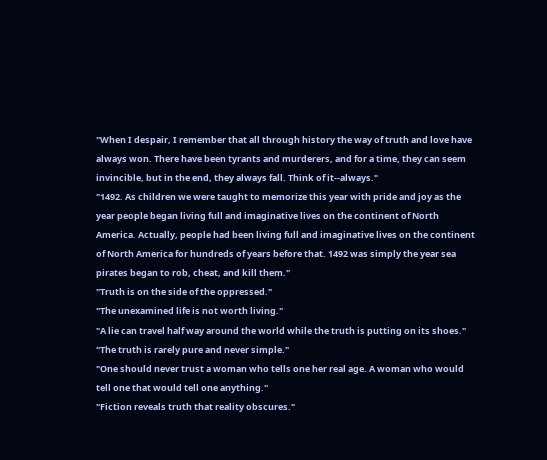"When I despair, I remember that all through history the way of truth and love have always won. There have been tyrants and murderers, and for a time, they can seem invincible, but in the end, they always fall. Think of it--always."
"1492. As children we were taught to memorize this year with pride and joy as the year people began living full and imaginative lives on the continent of North America. Actually, people had been living full and imaginative lives on the continent of North America for hundreds of years before that. 1492 was simply the year sea pirates began to rob, cheat, and kill them."
"Truth is on the side of the oppressed."
"The unexamined life is not worth living."
"A lie can travel half way around the world while the truth is putting on its shoes."
"The truth is rarely pure and never simple."
"One should never trust a woman who tells one her real age. A woman who would tell one that would tell one anything."
"Fiction reveals truth that reality obscures."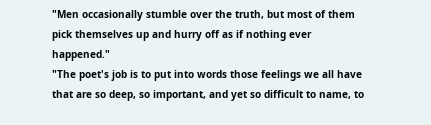"Men occasionally stumble over the truth, but most of them pick themselves up and hurry off as if nothing ever happened."
"The poet's job is to put into words those feelings we all have that are so deep, so important, and yet so difficult to name, to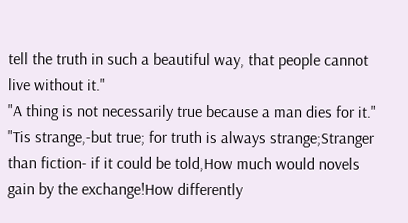tell the truth in such a beautiful way, that people cannot live without it."
"A thing is not necessarily true because a man dies for it."
"Tis strange,-but true; for truth is always strange;Stranger than fiction- if it could be told,How much would novels gain by the exchange!How differently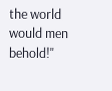the world would men behold!"